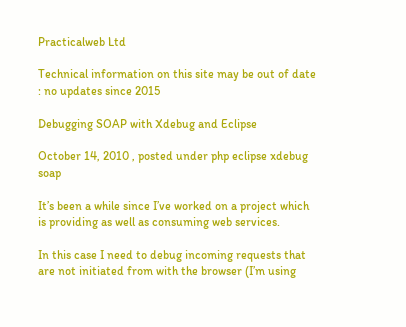Practicalweb Ltd

Technical information on this site may be out of date : no updates since 2015

Debugging SOAP with Xdebug and Eclipse

October 14, 2010 , posted under php eclipse xdebug soap

It’s been a while since I’ve worked on a project which is providing as well as consuming web services.

In this case I need to debug incoming requests that are not initiated from with the browser (I’m using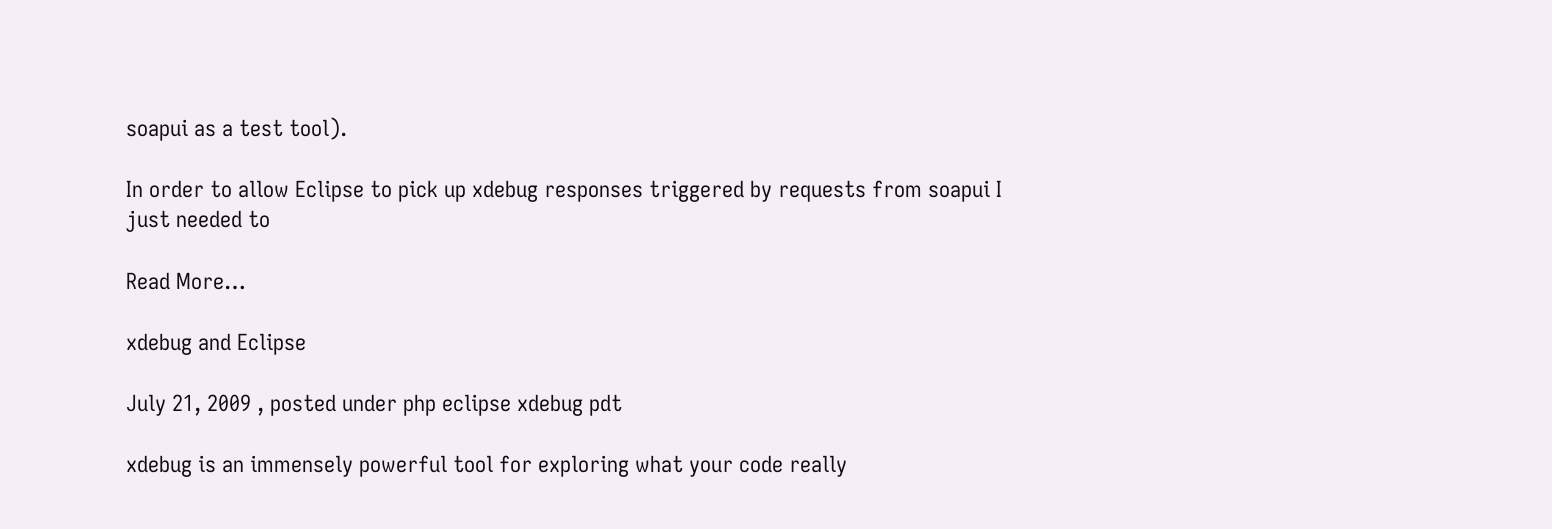soapui as a test tool).

In order to allow Eclipse to pick up xdebug responses triggered by requests from soapui I just needed to

Read More…

xdebug and Eclipse

July 21, 2009 , posted under php eclipse xdebug pdt

xdebug is an immensely powerful tool for exploring what your code really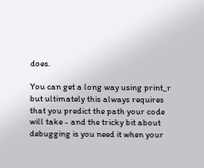does.

You can get a long way using print_r but ultimately this always requires that you predict the path your code will take - and the tricky bit about debugging is you need it when your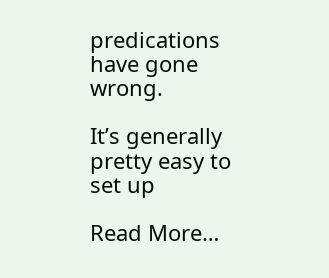predications have gone wrong.

It’s generally pretty easy to set up

Read More…